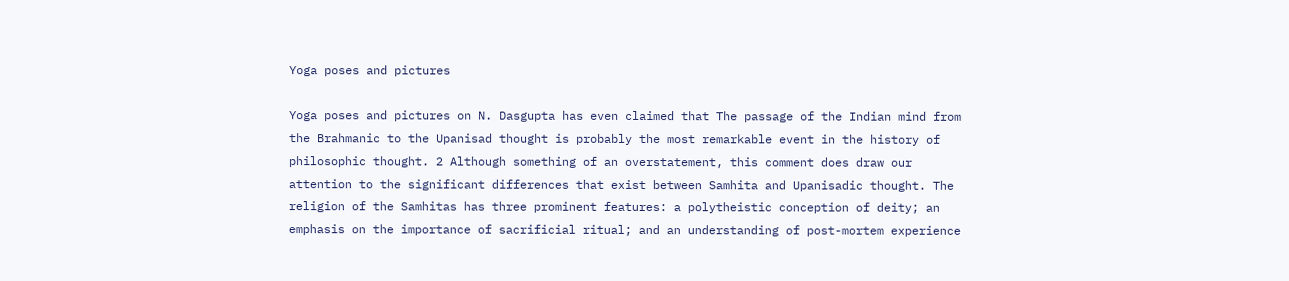Yoga poses and pictures

Yoga poses and pictures on N. Dasgupta has even claimed that The passage of the Indian mind from the Brahmanic to the Upanisad thought is probably the most remarkable event in the history of philosophic thought. 2 Although something of an overstatement, this comment does draw our attention to the significant differences that exist between Samhita and Upanisadic thought. The religion of the Samhitas has three prominent features: a polytheistic conception of deity; an emphasis on the importance of sacrificial ritual; and an understanding of post-mortem experience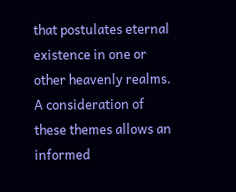that postulates eternal existence in one or other heavenly realms. A consideration of these themes allows an informed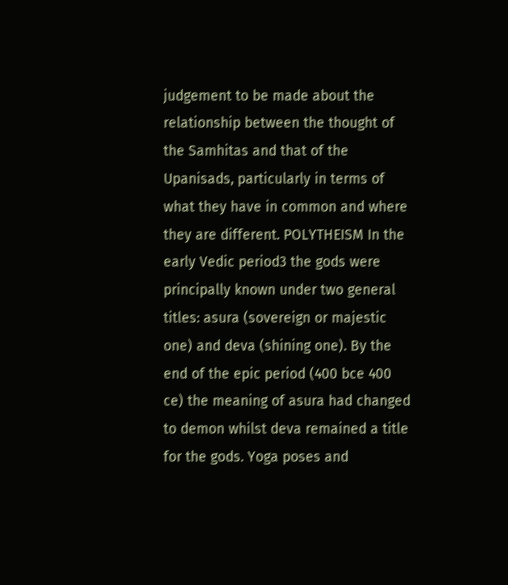judgement to be made about the relationship between the thought of the Samhitas and that of the Upanisads, particularly in terms of what they have in common and where they are different. POLYTHEISM In the early Vedic period3 the gods were principally known under two general titles: asura (sovereign or majestic one) and deva (shining one). By the end of the epic period (400 bce 400 ce) the meaning of asura had changed to demon whilst deva remained a title for the gods. Yoga poses and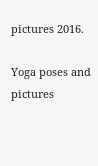pictures 2016.

Yoga poses and pictures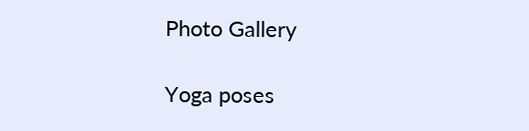Photo Gallery

Yoga poses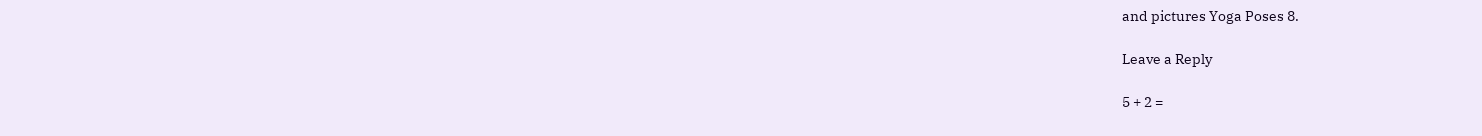and pictures Yoga Poses 8.

Leave a Reply

5 + 2 =